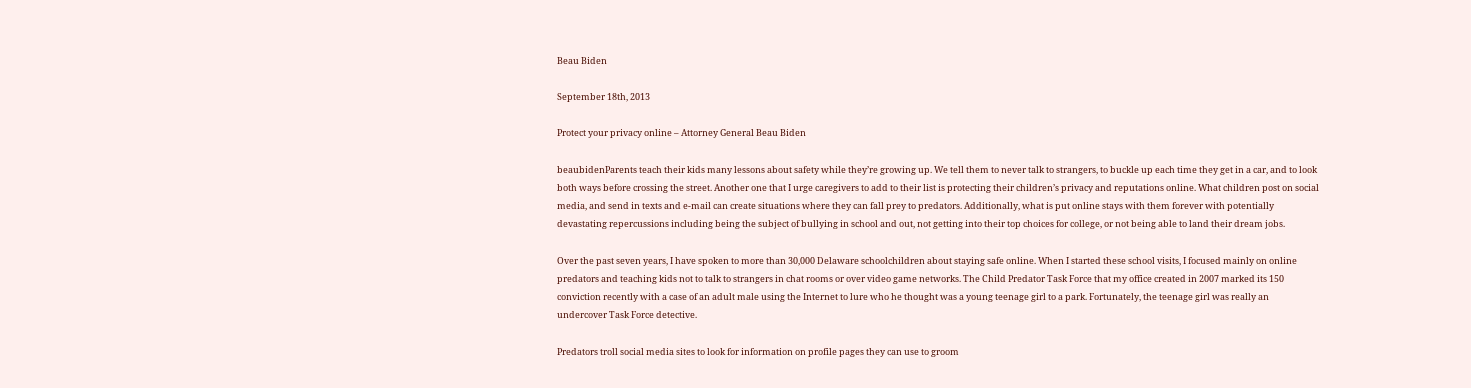Beau Biden

September 18th, 2013

Protect your privacy online – Attorney General Beau Biden

beaubidenParents teach their kids many lessons about safety while they’re growing up. We tell them to never talk to strangers, to buckle up each time they get in a car, and to look both ways before crossing the street. Another one that I urge caregivers to add to their list is protecting their children’s privacy and reputations online. What children post on social media, and send in texts and e-mail can create situations where they can fall prey to predators. Additionally, what is put online stays with them forever with potentially devastating repercussions including being the subject of bullying in school and out, not getting into their top choices for college, or not being able to land their dream jobs.

Over the past seven years, I have spoken to more than 30,000 Delaware schoolchildren about staying safe online. When I started these school visits, I focused mainly on online predators and teaching kids not to talk to strangers in chat rooms or over video game networks. The Child Predator Task Force that my office created in 2007 marked its 150 conviction recently with a case of an adult male using the Internet to lure who he thought was a young teenage girl to a park. Fortunately, the teenage girl was really an undercover Task Force detective.

Predators troll social media sites to look for information on profile pages they can use to groom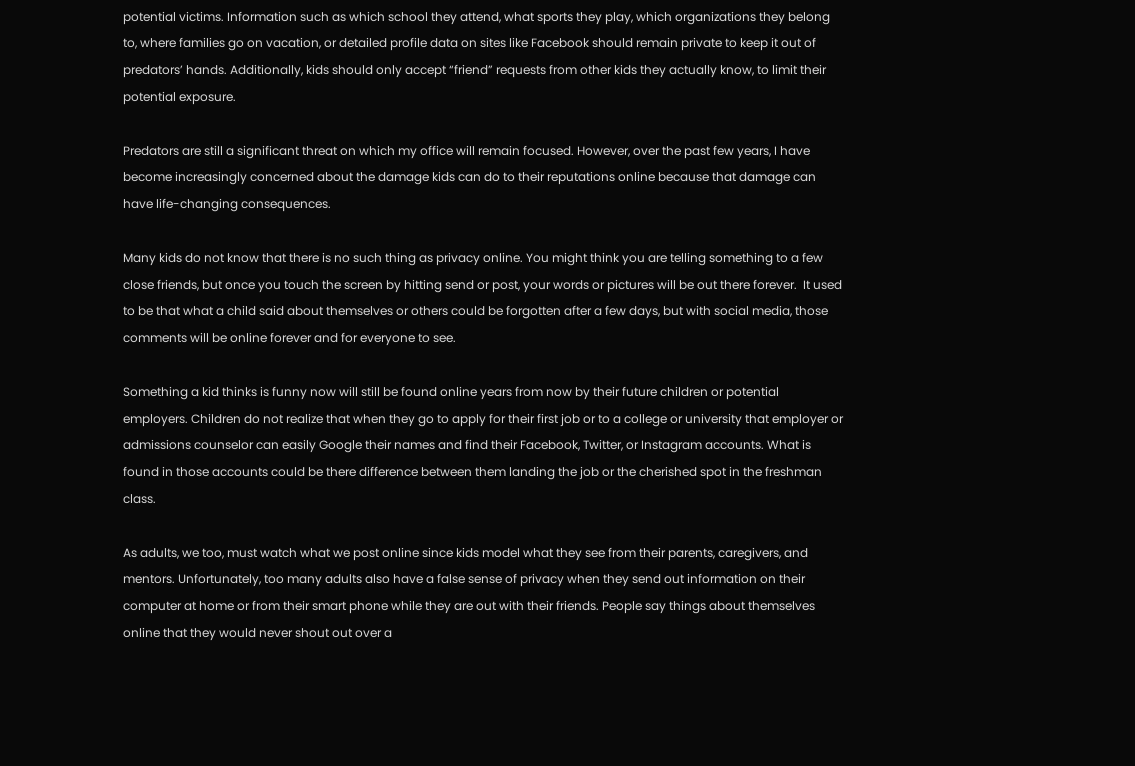potential victims. Information such as which school they attend, what sports they play, which organizations they belong to, where families go on vacation, or detailed profile data on sites like Facebook should remain private to keep it out of predators’ hands. Additionally, kids should only accept “friend” requests from other kids they actually know, to limit their potential exposure.

Predators are still a significant threat on which my office will remain focused. However, over the past few years, I have become increasingly concerned about the damage kids can do to their reputations online because that damage can have life-changing consequences.

Many kids do not know that there is no such thing as privacy online. You might think you are telling something to a few close friends, but once you touch the screen by hitting send or post, your words or pictures will be out there forever.  It used to be that what a child said about themselves or others could be forgotten after a few days, but with social media, those comments will be online forever and for everyone to see.

Something a kid thinks is funny now will still be found online years from now by their future children or potential employers. Children do not realize that when they go to apply for their first job or to a college or university that employer or admissions counselor can easily Google their names and find their Facebook, Twitter, or Instagram accounts. What is found in those accounts could be there difference between them landing the job or the cherished spot in the freshman class.

As adults, we too, must watch what we post online since kids model what they see from their parents, caregivers, and mentors. Unfortunately, too many adults also have a false sense of privacy when they send out information on their computer at home or from their smart phone while they are out with their friends. People say things about themselves online that they would never shout out over a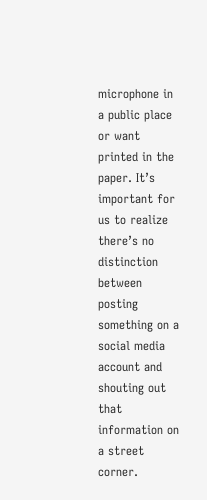microphone in a public place or want printed in the paper. It’s important for us to realize there’s no distinction between posting something on a social media account and shouting out that information on a street corner.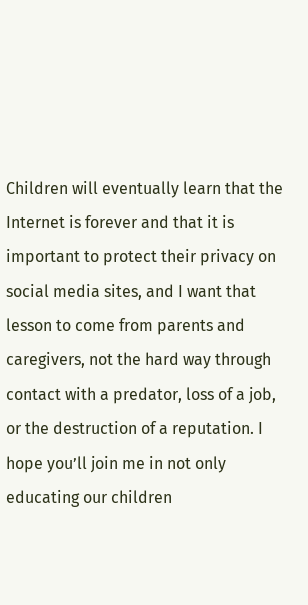Children will eventually learn that the Internet is forever and that it is important to protect their privacy on social media sites, and I want that lesson to come from parents and caregivers, not the hard way through contact with a predator, loss of a job, or the destruction of a reputation. I hope you’ll join me in not only educating our children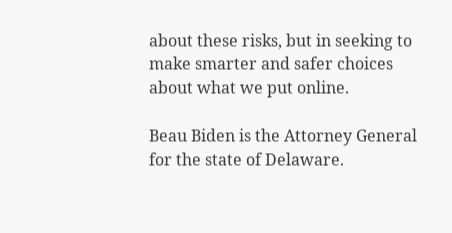about these risks, but in seeking to make smarter and safer choices about what we put online.

Beau Biden is the Attorney General for the state of Delaware.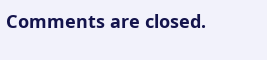Comments are closed.